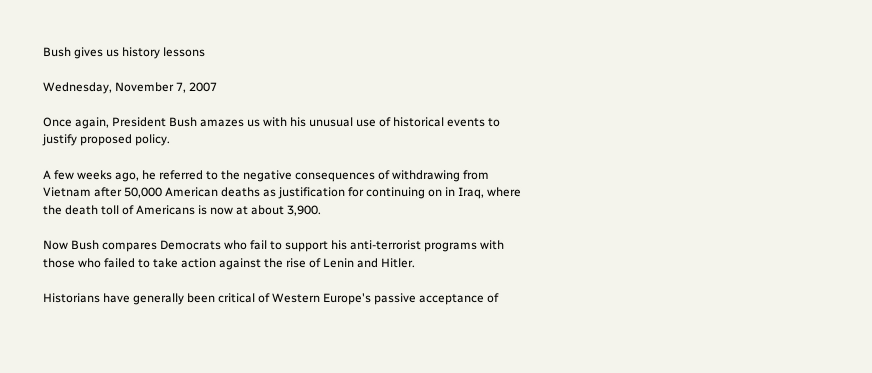Bush gives us history lessons

Wednesday, November 7, 2007

Once again, President Bush amazes us with his unusual use of historical events to justify proposed policy.

A few weeks ago, he referred to the negative consequences of withdrawing from Vietnam after 50,000 American deaths as justification for continuing on in Iraq, where the death toll of Americans is now at about 3,900.

Now Bush compares Democrats who fail to support his anti-terrorist programs with those who failed to take action against the rise of Lenin and Hitler.

Historians have generally been critical of Western Europe's passive acceptance of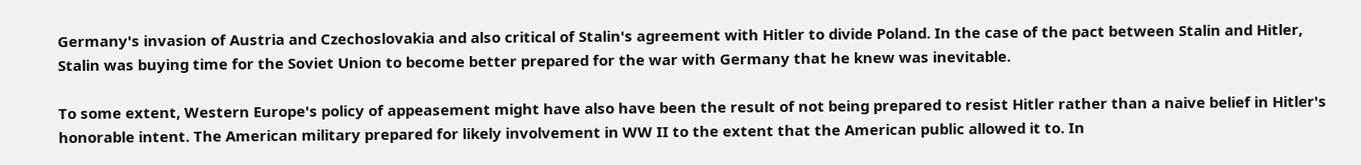Germany's invasion of Austria and Czechoslovakia and also critical of Stalin's agreement with Hitler to divide Poland. In the case of the pact between Stalin and Hitler, Stalin was buying time for the Soviet Union to become better prepared for the war with Germany that he knew was inevitable.

To some extent, Western Europe's policy of appeasement might have also have been the result of not being prepared to resist Hitler rather than a naive belief in Hitler's honorable intent. The American military prepared for likely involvement in WW II to the extent that the American public allowed it to. In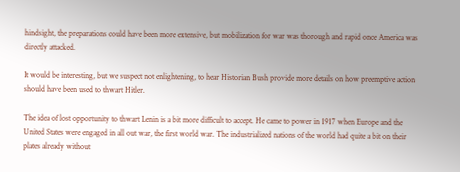hindsight, the preparations could have been more extensive, but mobilization for war was thorough and rapid once America was directly attacked.

It would be interesting, but we suspect not enlightening, to hear Historian Bush provide more details on how preemptive action should have been used to thwart Hitler.

The idea of lost opportunity to thwart Lenin is a bit more difficult to accept. He came to power in 1917 when Europe and the United States were engaged in all out war, the first world war. The industrialized nations of the world had quite a bit on their plates already without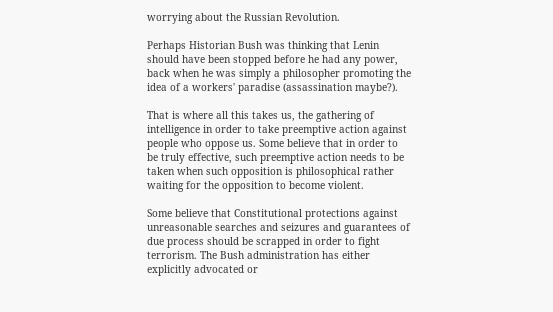worrying about the Russian Revolution.

Perhaps Historian Bush was thinking that Lenin should have been stopped before he had any power, back when he was simply a philosopher promoting the idea of a workers' paradise (assassination maybe?).

That is where all this takes us, the gathering of intelligence in order to take preemptive action against people who oppose us. Some believe that in order to be truly effective, such preemptive action needs to be taken when such opposition is philosophical rather waiting for the opposition to become violent.

Some believe that Constitutional protections against unreasonable searches and seizures and guarantees of due process should be scrapped in order to fight terrorism. The Bush administration has either explicitly advocated or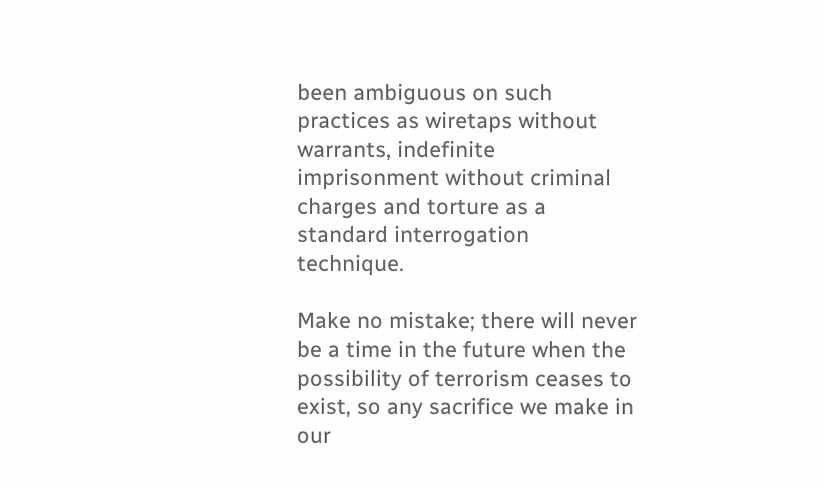been ambiguous on such practices as wiretaps without warrants, indefinite imprisonment without criminal charges and torture as a standard interrogation technique.

Make no mistake; there will never be a time in the future when the possibility of terrorism ceases to exist, so any sacrifice we make in our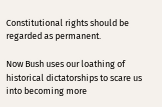Constitutional rights should be regarded as permanent.

Now Bush uses our loathing of historical dictatorships to scare us into becoming more